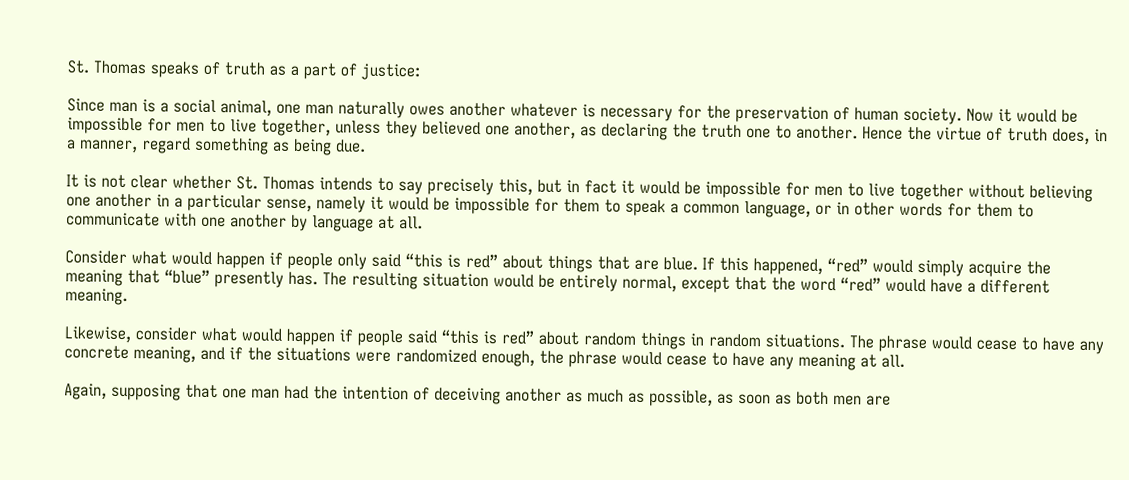St. Thomas speaks of truth as a part of justice:

Since man is a social animal, one man naturally owes another whatever is necessary for the preservation of human society. Now it would be impossible for men to live together, unless they believed one another, as declaring the truth one to another. Hence the virtue of truth does, in a manner, regard something as being due.

It is not clear whether St. Thomas intends to say precisely this, but in fact it would be impossible for men to live together without believing one another in a particular sense, namely it would be impossible for them to speak a common language, or in other words for them to communicate with one another by language at all.

Consider what would happen if people only said “this is red” about things that are blue. If this happened, “red” would simply acquire the meaning that “blue” presently has. The resulting situation would be entirely normal, except that the word “red” would have a different meaning.

Likewise, consider what would happen if people said “this is red” about random things in random situations. The phrase would cease to have any concrete meaning, and if the situations were randomized enough, the phrase would cease to have any meaning at all.

Again, supposing that one man had the intention of deceiving another as much as possible, as soon as both men are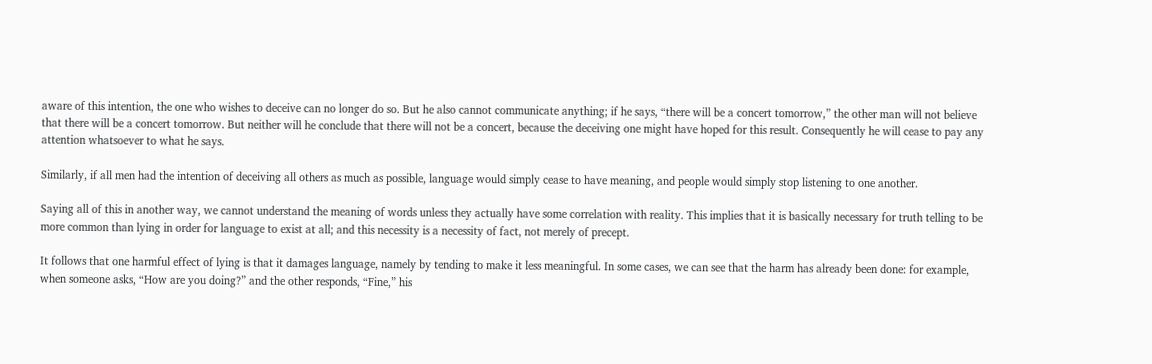aware of this intention, the one who wishes to deceive can no longer do so. But he also cannot communicate anything; if he says, “there will be a concert tomorrow,” the other man will not believe that there will be a concert tomorrow. But neither will he conclude that there will not be a concert, because the deceiving one might have hoped for this result. Consequently he will cease to pay any attention whatsoever to what he says.

Similarly, if all men had the intention of deceiving all others as much as possible, language would simply cease to have meaning, and people would simply stop listening to one another.

Saying all of this in another way, we cannot understand the meaning of words unless they actually have some correlation with reality. This implies that it is basically necessary for truth telling to be more common than lying in order for language to exist at all; and this necessity is a necessity of fact, not merely of precept.

It follows that one harmful effect of lying is that it damages language, namely by tending to make it less meaningful. In some cases, we can see that the harm has already been done: for example, when someone asks, “How are you doing?” and the other responds, “Fine,” his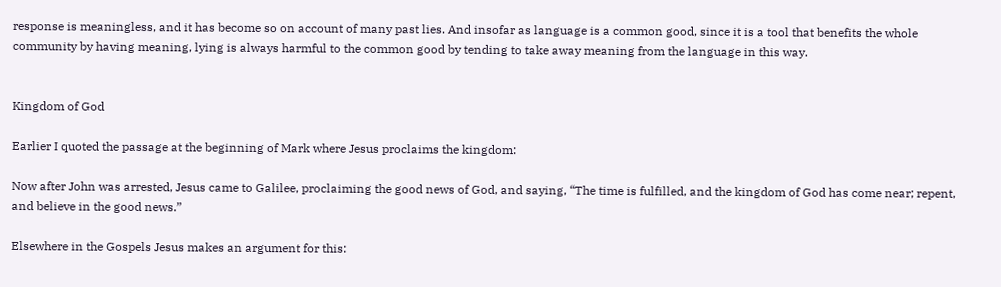response is meaningless, and it has become so on account of many past lies. And insofar as language is a common good, since it is a tool that benefits the whole community by having meaning, lying is always harmful to the common good by tending to take away meaning from the language in this way.


Kingdom of God

Earlier I quoted the passage at the beginning of Mark where Jesus proclaims the kingdom:

Now after John was arrested, Jesus came to Galilee, proclaiming the good news of God, and saying, “The time is fulfilled, and the kingdom of God has come near; repent, and believe in the good news.”

Elsewhere in the Gospels Jesus makes an argument for this: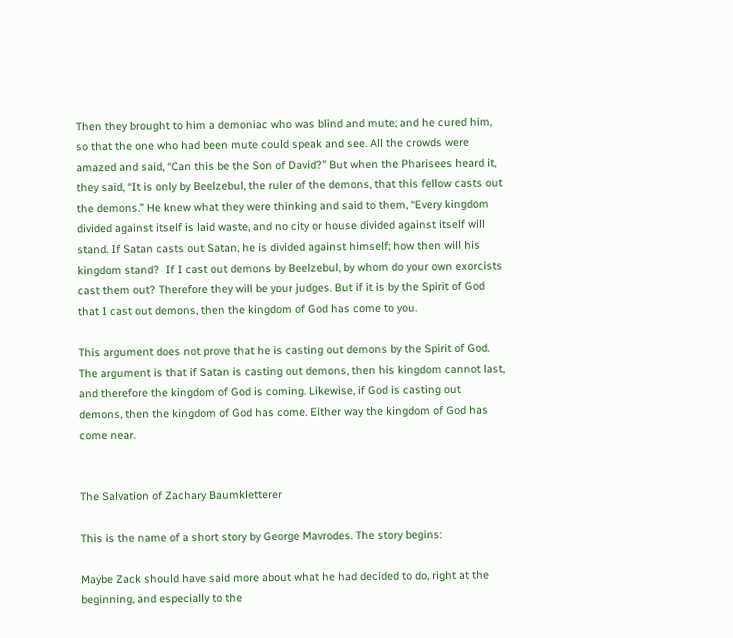Then they brought to him a demoniac who was blind and mute; and he cured him, so that the one who had been mute could speak and see. All the crowds were amazed and said, “Can this be the Son of David?” But when the Pharisees heard it, they said, “It is only by Beelzebul, the ruler of the demons, that this fellow casts out the demons.” He knew what they were thinking and said to them, “Every kingdom divided against itself is laid waste, and no city or house divided against itself will stand. If Satan casts out Satan, he is divided against himself; how then will his kingdom stand?  If I cast out demons by Beelzebul, by whom do your own exorcists cast them out? Therefore they will be your judges. But if it is by the Spirit of God that I cast out demons, then the kingdom of God has come to you.

This argument does not prove that he is casting out demons by the Spirit of God. The argument is that if Satan is casting out demons, then his kingdom cannot last, and therefore the kingdom of God is coming. Likewise, if God is casting out demons, then the kingdom of God has come. Either way the kingdom of God has come near.


The Salvation of Zachary Baumkletterer

This is the name of a short story by George Mavrodes. The story begins:

Maybe Zack should have said more about what he had decided to do, right at the beginning, and especially to the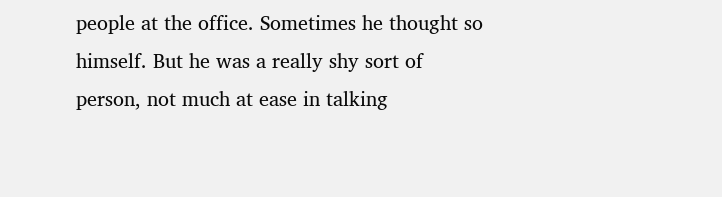people at the office. Sometimes he thought so himself. But he was a really shy sort of person, not much at ease in talking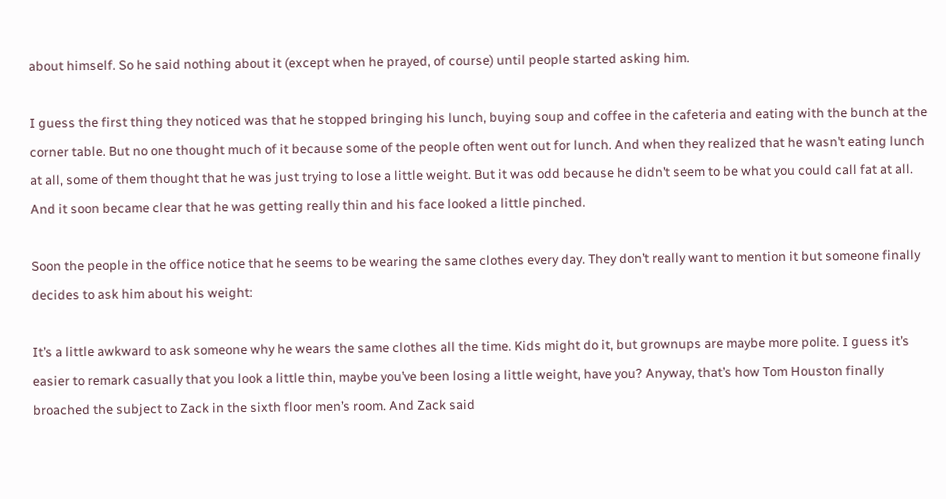about himself. So he said nothing about it (except when he prayed, of course) until people started asking him.

I guess the first thing they noticed was that he stopped bringing his lunch, buying soup and coffee in the cafeteria and eating with the bunch at the corner table. But no one thought much of it because some of the people often went out for lunch. And when they realized that he wasn’t eating lunch at all, some of them thought that he was just trying to lose a little weight. But it was odd because he didn’t seem to be what you could call fat at all. And it soon became clear that he was getting really thin and his face looked a little pinched.

Soon the people in the office notice that he seems to be wearing the same clothes every day. They don’t really want to mention it but someone finally decides to ask him about his weight:

It’s a little awkward to ask someone why he wears the same clothes all the time. Kids might do it, but grownups are maybe more polite. I guess it’s easier to remark casually that you look a little thin, maybe you’ve been losing a little weight, have you? Anyway, that’s how Tom Houston finally broached the subject to Zack in the sixth floor men’s room. And Zack said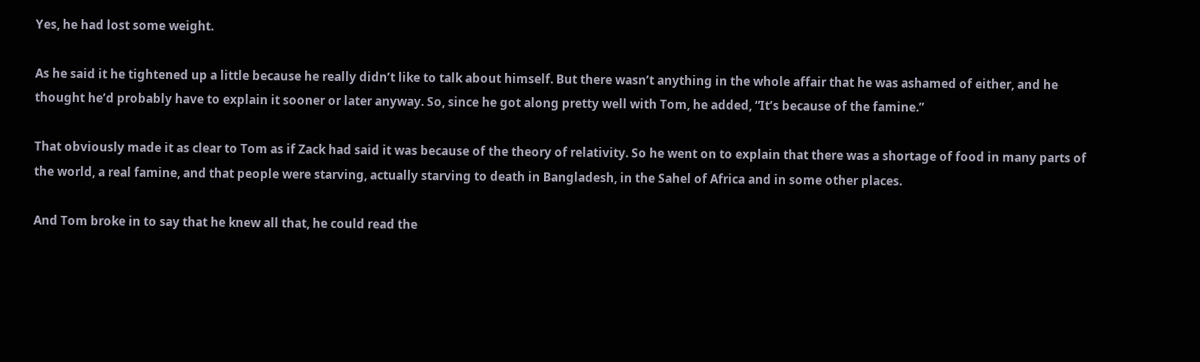Yes, he had lost some weight.

As he said it he tightened up a little because he really didn’t like to talk about himself. But there wasn’t anything in the whole affair that he was ashamed of either, and he thought he’d probably have to explain it sooner or later anyway. So, since he got along pretty well with Tom, he added, “It’s because of the famine.”

That obviously made it as clear to Tom as if Zack had said it was because of the theory of relativity. So he went on to explain that there was a shortage of food in many parts of the world, a real famine, and that people were starving, actually starving to death in Bangladesh, in the Sahel of Africa and in some other places.

And Tom broke in to say that he knew all that, he could read the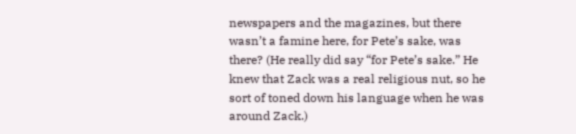newspapers and the magazines, but there wasn’t a famine here, for Pete’s sake, was there? (He really did say “for Pete’s sake.” He knew that Zack was a real religious nut, so he sort of toned down his language when he was around Zack.)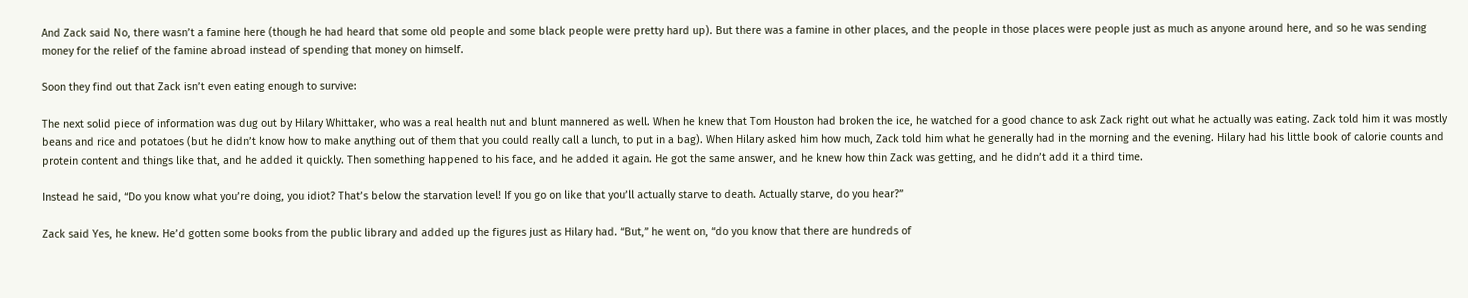And Zack said No, there wasn’t a famine here (though he had heard that some old people and some black people were pretty hard up). But there was a famine in other places, and the people in those places were people just as much as anyone around here, and so he was sending money for the relief of the famine abroad instead of spending that money on himself.

Soon they find out that Zack isn’t even eating enough to survive:

The next solid piece of information was dug out by Hilary Whittaker, who was a real health nut and blunt mannered as well. When he knew that Tom Houston had broken the ice, he watched for a good chance to ask Zack right out what he actually was eating. Zack told him it was mostly beans and rice and potatoes (but he didn’t know how to make anything out of them that you could really call a lunch, to put in a bag). When Hilary asked him how much, Zack told him what he generally had in the morning and the evening. Hilary had his little book of calorie counts and protein content and things like that, and he added it quickly. Then something happened to his face, and he added it again. He got the same answer, and he knew how thin Zack was getting, and he didn’t add it a third time.

Instead he said, “Do you know what you’re doing, you idiot? That’s below the starvation level! If you go on like that you’ll actually starve to death. Actually starve, do you hear?”

Zack said Yes, he knew. He’d gotten some books from the public library and added up the figures just as Hilary had. “But,” he went on, “do you know that there are hundreds of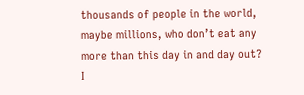thousands of people in the world, maybe millions, who don’t eat any more than this day in and day out? I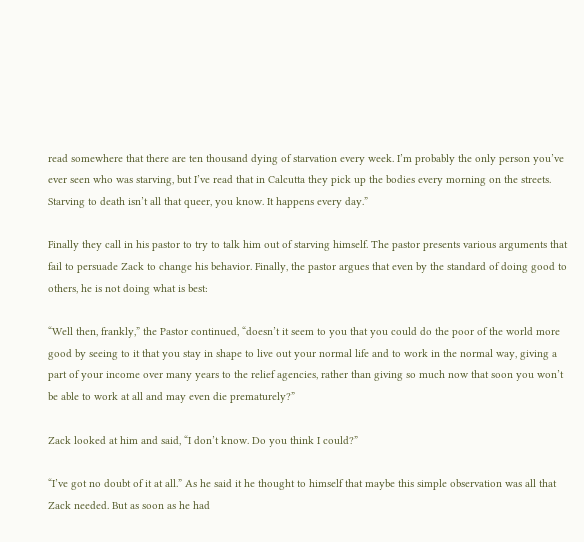read somewhere that there are ten thousand dying of starvation every week. I’m probably the only person you’ve ever seen who was starving, but I’ve read that in Calcutta they pick up the bodies every morning on the streets. Starving to death isn’t all that queer, you know. It happens every day.”

Finally they call in his pastor to try to talk him out of starving himself. The pastor presents various arguments that fail to persuade Zack to change his behavior. Finally, the pastor argues that even by the standard of doing good to others, he is not doing what is best:

“Well then, frankly,” the Pastor continued, “doesn’t it seem to you that you could do the poor of the world more good by seeing to it that you stay in shape to live out your normal life and to work in the normal way, giving a part of your income over many years to the relief agencies, rather than giving so much now that soon you won’t be able to work at all and may even die prematurely?”

Zack looked at him and said, “I don’t know. Do you think I could?”

“I’ve got no doubt of it at all.” As he said it he thought to himself that maybe this simple observation was all that Zack needed. But as soon as he had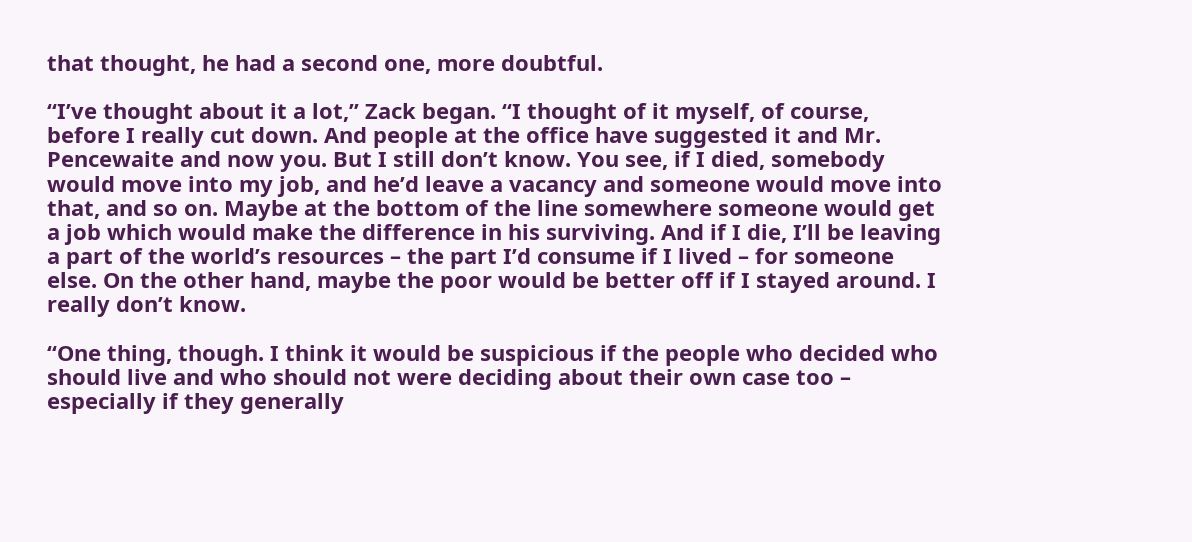that thought, he had a second one, more doubtful.

“I’ve thought about it a lot,” Zack began. “I thought of it myself, of course, before I really cut down. And people at the office have suggested it and Mr. Pencewaite and now you. But I still don’t know. You see, if I died, somebody would move into my job, and he’d leave a vacancy and someone would move into that, and so on. Maybe at the bottom of the line somewhere someone would get a job which would make the difference in his surviving. And if I die, I’ll be leaving a part of the world’s resources – the part I’d consume if I lived – for someone else. On the other hand, maybe the poor would be better off if I stayed around. I really don’t know.

“One thing, though. I think it would be suspicious if the people who decided who should live and who should not were deciding about their own case too – especially if they generally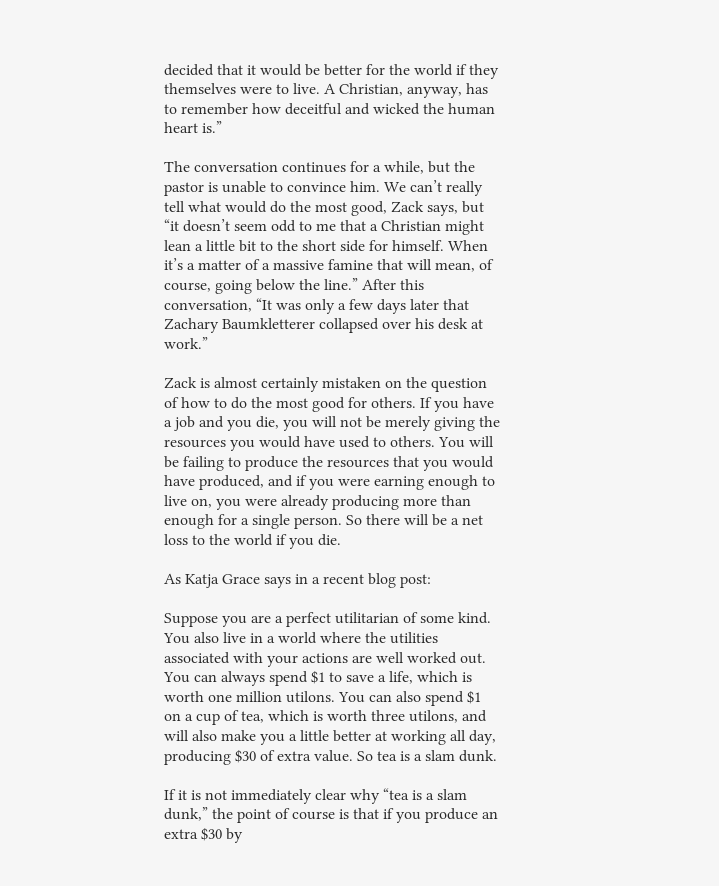decided that it would be better for the world if they themselves were to live. A Christian, anyway, has to remember how deceitful and wicked the human heart is.”

The conversation continues for a while, but the pastor is unable to convince him. We can’t really tell what would do the most good, Zack says, but “it doesn’t seem odd to me that a Christian might lean a little bit to the short side for himself. When it’s a matter of a massive famine that will mean, of course, going below the line.” After this conversation, “It was only a few days later that Zachary Baumkletterer collapsed over his desk at work.”

Zack is almost certainly mistaken on the question of how to do the most good for others. If you have a job and you die, you will not be merely giving the resources you would have used to others. You will be failing to produce the resources that you would have produced, and if you were earning enough to live on, you were already producing more than enough for a single person. So there will be a net loss to the world if you die.

As Katja Grace says in a recent blog post:

Suppose you are a perfect utilitarian of some kind. You also live in a world where the utilities associated with your actions are well worked out. You can always spend $1 to save a life, which is worth one million utilons. You can also spend $1 on a cup of tea, which is worth three utilons, and will also make you a little better at working all day, producing $30 of extra value. So tea is a slam dunk.

If it is not immediately clear why “tea is a slam dunk,” the point of course is that if you produce an extra $30 by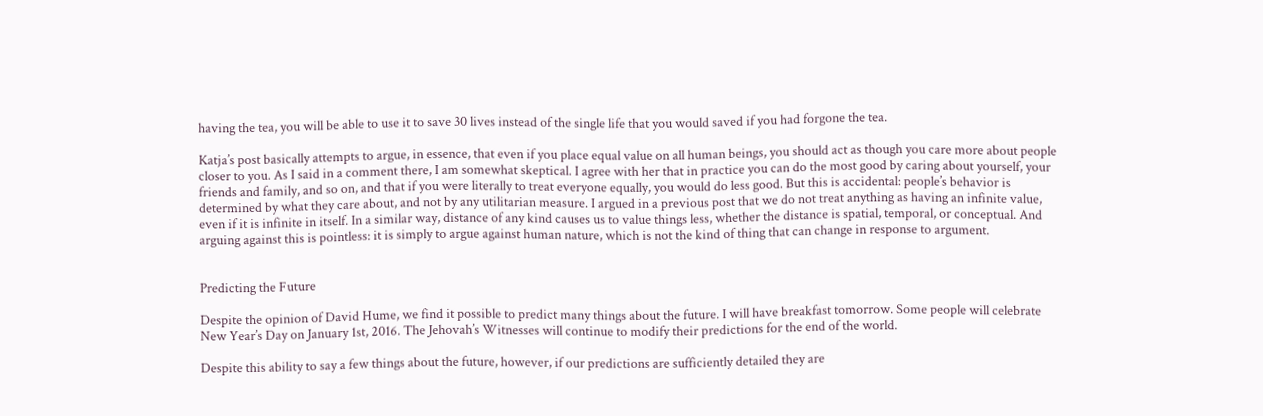having the tea, you will be able to use it to save 30 lives instead of the single life that you would saved if you had forgone the tea.

Katja’s post basically attempts to argue, in essence, that even if you place equal value on all human beings, you should act as though you care more about people closer to you. As I said in a comment there, I am somewhat skeptical. I agree with her that in practice you can do the most good by caring about yourself, your friends and family, and so on, and that if you were literally to treat everyone equally, you would do less good. But this is accidental: people’s behavior is determined by what they care about, and not by any utilitarian measure. I argued in a previous post that we do not treat anything as having an infinite value, even if it is infinite in itself. In a similar way, distance of any kind causes us to value things less, whether the distance is spatial, temporal, or conceptual. And arguing against this is pointless: it is simply to argue against human nature, which is not the kind of thing that can change in response to argument.


Predicting the Future

Despite the opinion of David Hume, we find it possible to predict many things about the future. I will have breakfast tomorrow. Some people will celebrate New Year’s Day on January 1st, 2016. The Jehovah’s Witnesses will continue to modify their predictions for the end of the world.

Despite this ability to say a few things about the future, however, if our predictions are sufficiently detailed they are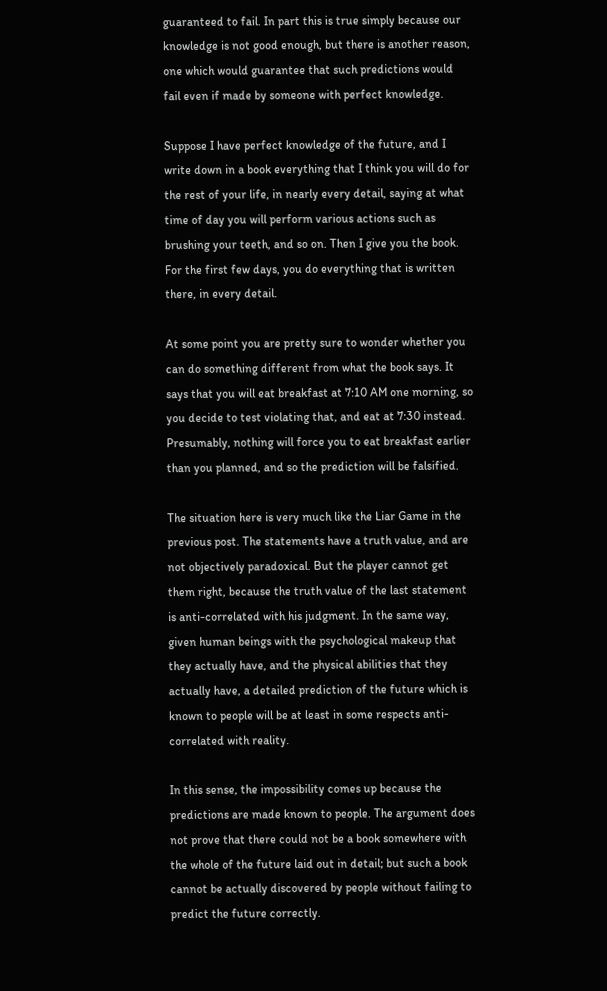guaranteed to fail. In part this is true simply because our knowledge is not good enough, but there is another reason, one which would guarantee that such predictions would fail even if made by someone with perfect knowledge.

Suppose I have perfect knowledge of the future, and I write down in a book everything that I think you will do for the rest of your life, in nearly every detail, saying at what time of day you will perform various actions such as brushing your teeth, and so on. Then I give you the book. For the first few days, you do everything that is written there, in every detail.

At some point you are pretty sure to wonder whether you can do something different from what the book says. It says that you will eat breakfast at 7:10 AM one morning, so you decide to test violating that, and eat at 7:30 instead. Presumably, nothing will force you to eat breakfast earlier than you planned, and so the prediction will be falsified.

The situation here is very much like the Liar Game in the previous post. The statements have a truth value, and are not objectively paradoxical. But the player cannot get them right, because the truth value of the last statement is anti-correlated with his judgment. In the same way, given human beings with the psychological makeup that they actually have, and the physical abilities that they actually have, a detailed prediction of the future which is known to people will be at least in some respects anti-correlated with reality.

In this sense, the impossibility comes up because the predictions are made known to people. The argument does not prove that there could not be a book somewhere with the whole of the future laid out in detail; but such a book cannot be actually discovered by people without failing to predict the future correctly.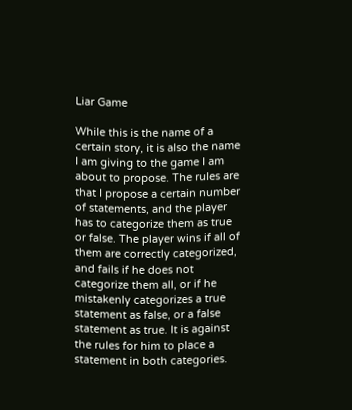Liar Game

While this is the name of a certain story, it is also the name I am giving to the game I am about to propose. The rules are that I propose a certain number of statements, and the player has to categorize them as true or false. The player wins if all of them are correctly categorized, and fails if he does not categorize them all, or if he mistakenly categorizes a true statement as false, or a false statement as true. It is against the rules for him to place a statement in both categories.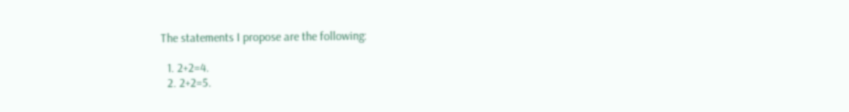The statements I propose are the following:

  1. 2+2=4.
  2. 2+2=5.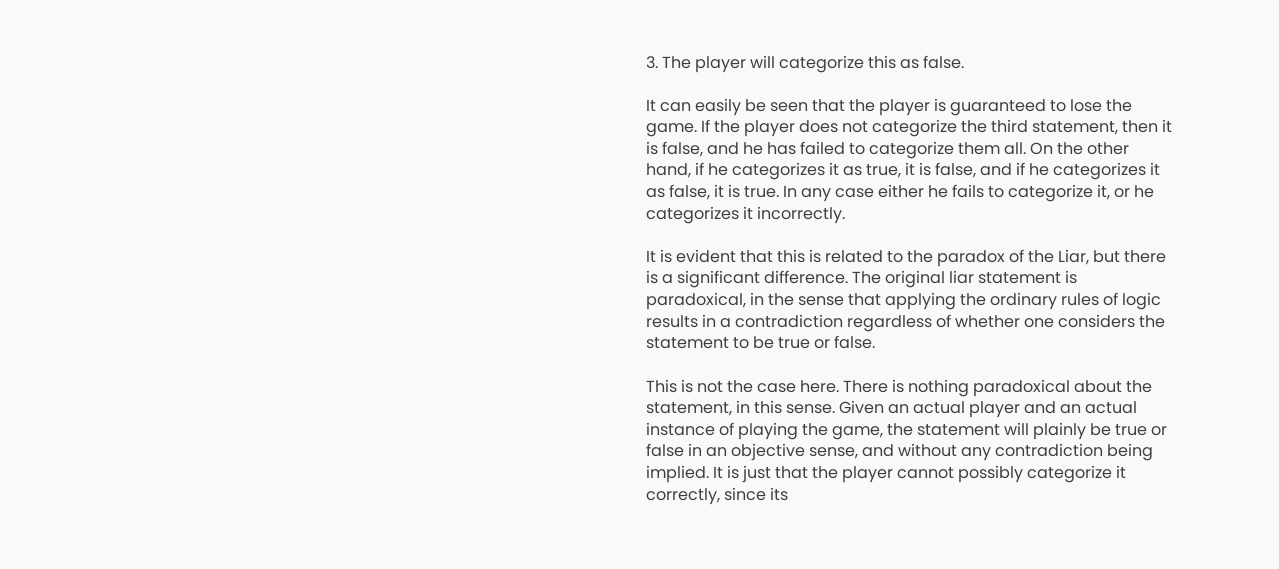3. The player will categorize this as false.

It can easily be seen that the player is guaranteed to lose the game. If the player does not categorize the third statement, then it is false, and he has failed to categorize them all. On the other hand, if he categorizes it as true, it is false, and if he categorizes it as false, it is true. In any case either he fails to categorize it, or he categorizes it incorrectly.

It is evident that this is related to the paradox of the Liar, but there is a significant difference. The original liar statement is paradoxical, in the sense that applying the ordinary rules of logic results in a contradiction regardless of whether one considers the statement to be true or false.

This is not the case here. There is nothing paradoxical about the statement, in this sense. Given an actual player and an actual instance of playing the game, the statement will plainly be true or false in an objective sense, and without any contradiction being implied. It is just that the player cannot possibly categorize it correctly, since its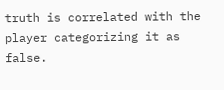truth is correlated with the player categorizing it as false.